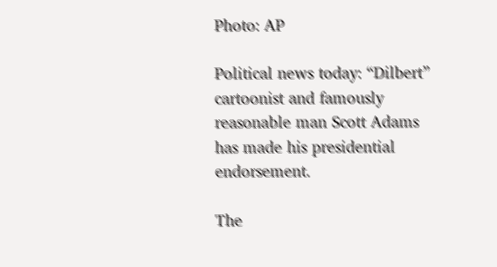Photo: AP

Political news today: “Dilbert” cartoonist and famously reasonable man Scott Adams has made his presidential endorsement.

The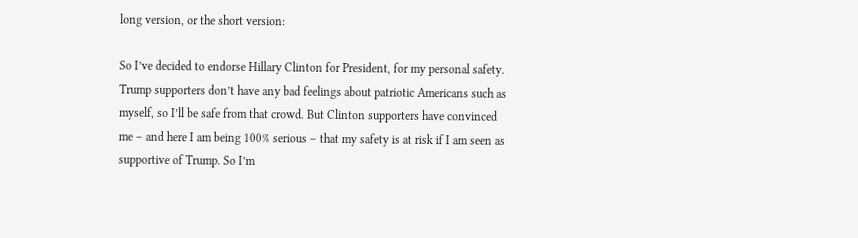long version, or the short version:

So I’ve decided to endorse Hillary Clinton for President, for my personal safety. Trump supporters don’t have any bad feelings about patriotic Americans such as myself, so I’ll be safe from that crowd. But Clinton supporters have convinced me – and here I am being 100% serious – that my safety is at risk if I am seen as supportive of Trump. So I’m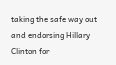taking the safe way out and endorsing Hillary Clinton for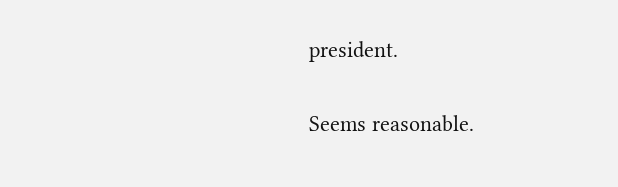president.

Seems reasonable.